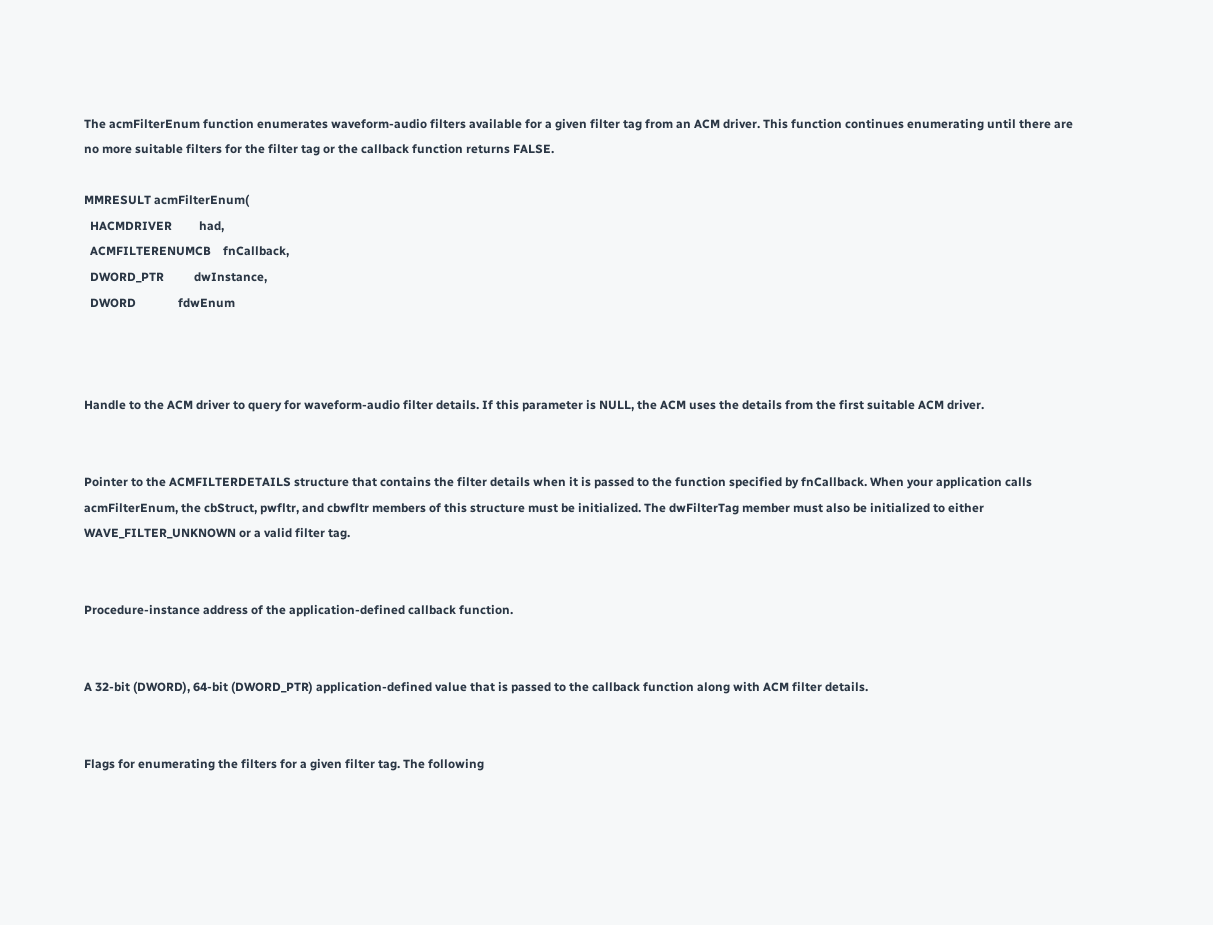The acmFilterEnum function enumerates waveform-audio filters available for a given filter tag from an ACM driver. This function continues enumerating until there are no more suitable filters for the filter tag or the callback function returns FALSE.

MMRESULT acmFilterEnum(
  HACMDRIVER         had,
  ACMFILTERENUMCB    fnCallback,
  DWORD_PTR          dwInstance,
  DWORD              fdwEnum



Handle to the ACM driver to query for waveform-audio filter details. If this parameter is NULL, the ACM uses the details from the first suitable ACM driver.


Pointer to the ACMFILTERDETAILS structure that contains the filter details when it is passed to the function specified by fnCallback. When your application calls acmFilterEnum, the cbStruct, pwfltr, and cbwfltr members of this structure must be initialized. The dwFilterTag member must also be initialized to either WAVE_FILTER_UNKNOWN or a valid filter tag.


Procedure-instance address of the application-defined callback function.


A 32-bit (DWORD), 64-bit (DWORD_PTR) application-defined value that is passed to the callback function along with ACM filter details.


Flags for enumerating the filters for a given filter tag. The following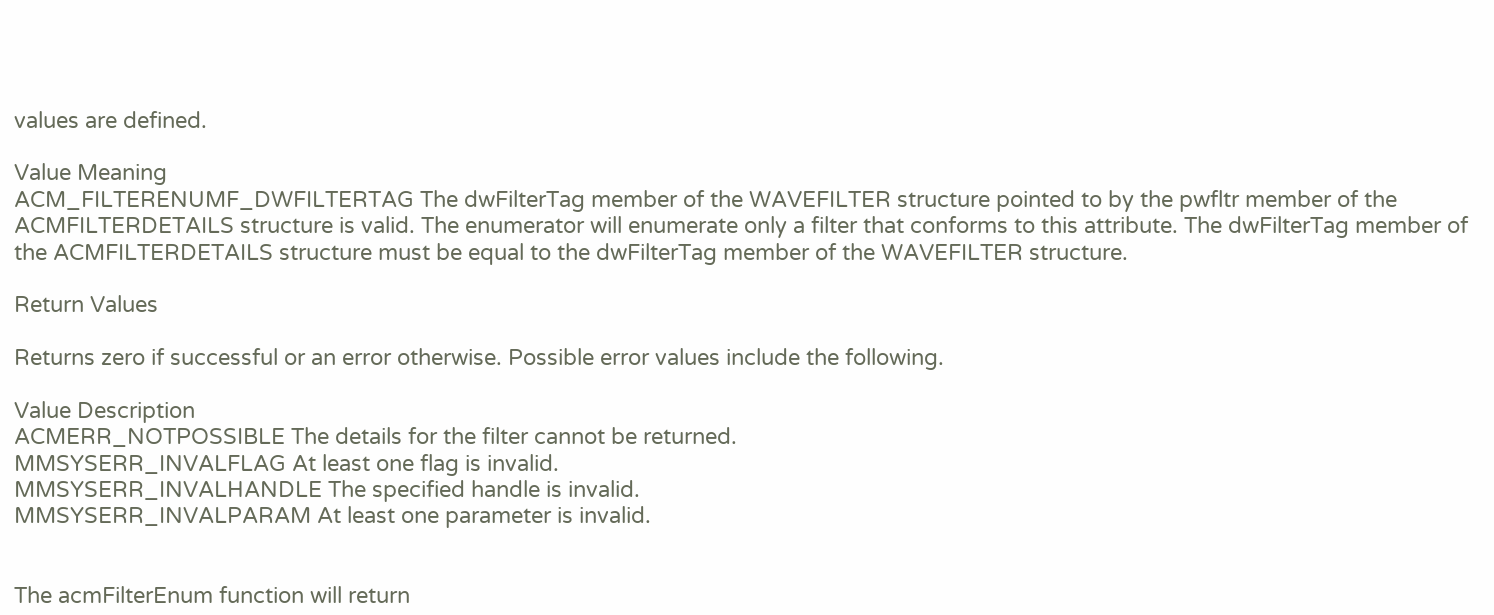values are defined.

Value Meaning
ACM_FILTERENUMF_DWFILTERTAG The dwFilterTag member of the WAVEFILTER structure pointed to by the pwfltr member of the ACMFILTERDETAILS structure is valid. The enumerator will enumerate only a filter that conforms to this attribute. The dwFilterTag member of the ACMFILTERDETAILS structure must be equal to the dwFilterTag member of the WAVEFILTER structure.

Return Values

Returns zero if successful or an error otherwise. Possible error values include the following.

Value Description
ACMERR_NOTPOSSIBLE The details for the filter cannot be returned.
MMSYSERR_INVALFLAG At least one flag is invalid.
MMSYSERR_INVALHANDLE The specified handle is invalid.
MMSYSERR_INVALPARAM At least one parameter is invalid.


The acmFilterEnum function will return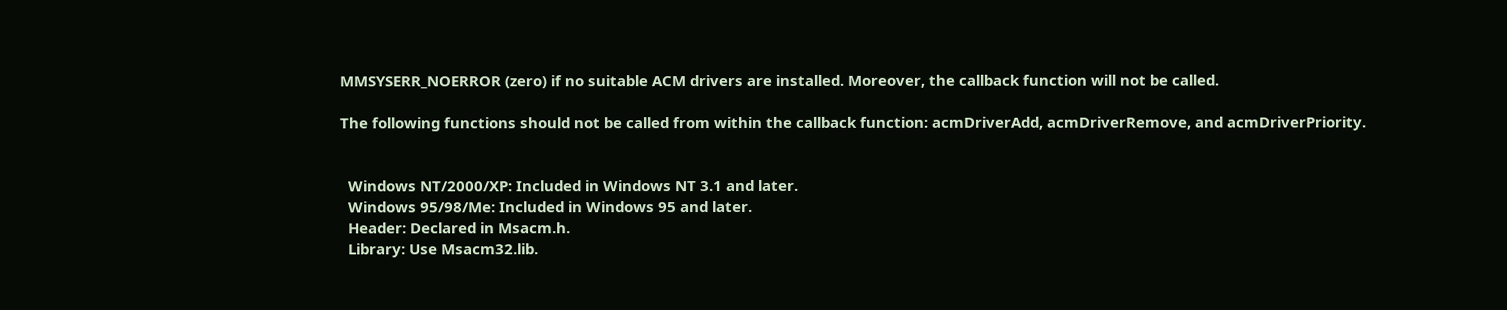MMSYSERR_NOERROR (zero) if no suitable ACM drivers are installed. Moreover, the callback function will not be called.

The following functions should not be called from within the callback function: acmDriverAdd, acmDriverRemove, and acmDriverPriority.


  Windows NT/2000/XP: Included in Windows NT 3.1 and later.
  Windows 95/98/Me: Included in Windows 95 and later.
  Header: Declared in Msacm.h.
  Library: Use Msacm32.lib.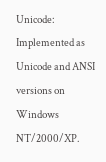Unicode: Implemented as Unicode and ANSI versions on Windows NT/2000/XP.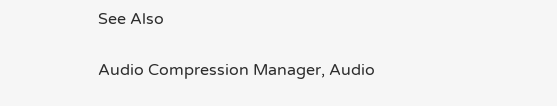See Also

Audio Compression Manager, Audio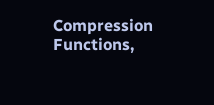Compression Functions,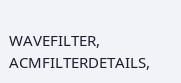WAVEFILTER, ACMFILTERDETAILS,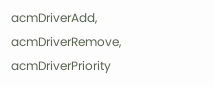acmDriverAdd, acmDriverRemove, acmDriverPriority